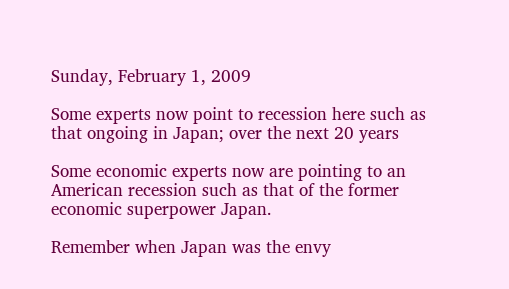Sunday, February 1, 2009

Some experts now point to recession here such as that ongoing in Japan; over the next 20 years

Some economic experts now are pointing to an American recession such as that of the former economic superpower Japan.

Remember when Japan was the envy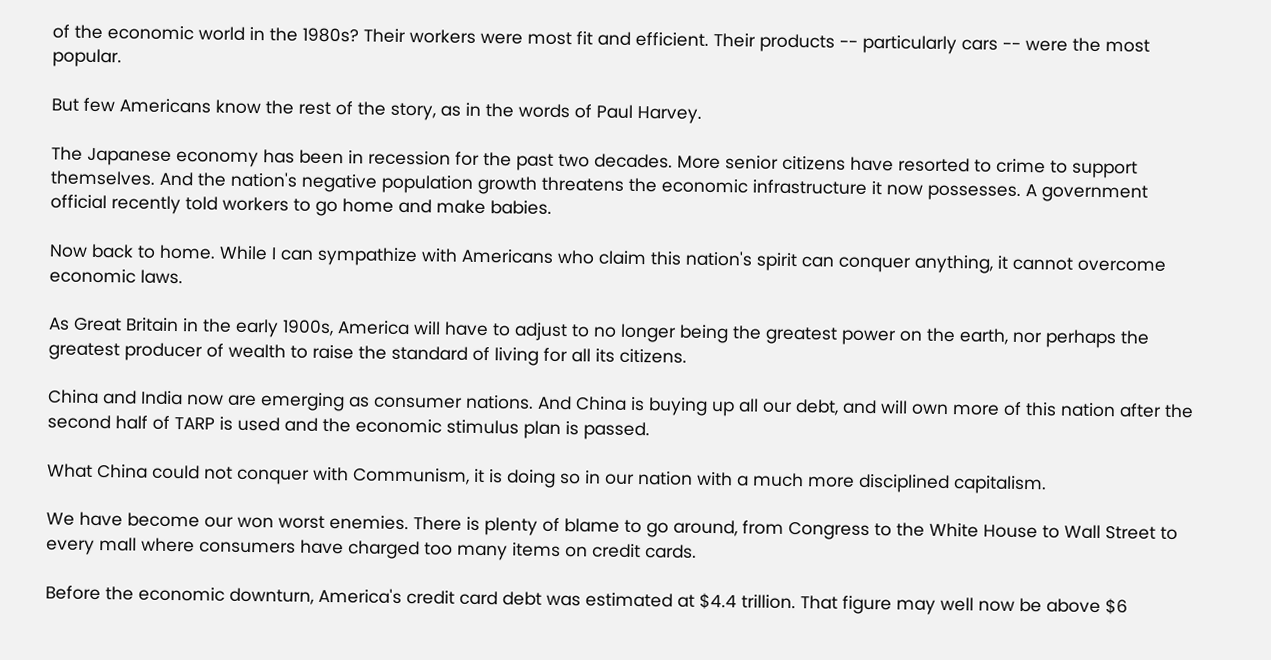of the economic world in the 1980s? Their workers were most fit and efficient. Their products -- particularly cars -- were the most popular.

But few Americans know the rest of the story, as in the words of Paul Harvey.

The Japanese economy has been in recession for the past two decades. More senior citizens have resorted to crime to support themselves. And the nation's negative population growth threatens the economic infrastructure it now possesses. A government official recently told workers to go home and make babies.

Now back to home. While I can sympathize with Americans who claim this nation's spirit can conquer anything, it cannot overcome economic laws.

As Great Britain in the early 1900s, America will have to adjust to no longer being the greatest power on the earth, nor perhaps the greatest producer of wealth to raise the standard of living for all its citizens.

China and India now are emerging as consumer nations. And China is buying up all our debt, and will own more of this nation after the second half of TARP is used and the economic stimulus plan is passed.

What China could not conquer with Communism, it is doing so in our nation with a much more disciplined capitalism.

We have become our won worst enemies. There is plenty of blame to go around, from Congress to the White House to Wall Street to every mall where consumers have charged too many items on credit cards.

Before the economic downturn, America's credit card debt was estimated at $4.4 trillion. That figure may well now be above $6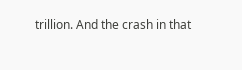trillion. And the crash in that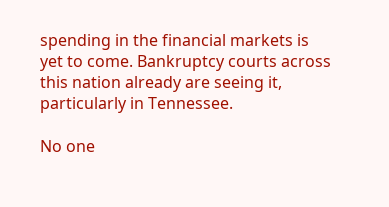spending in the financial markets is yet to come. Bankruptcy courts across this nation already are seeing it, particularly in Tennessee.

No one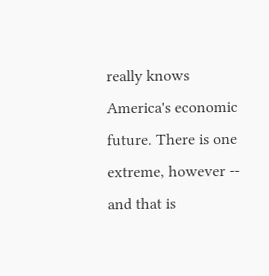really knows America's economic future. There is one extreme, however -- and that is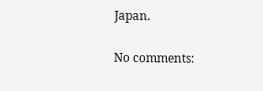Japan.

No comments: